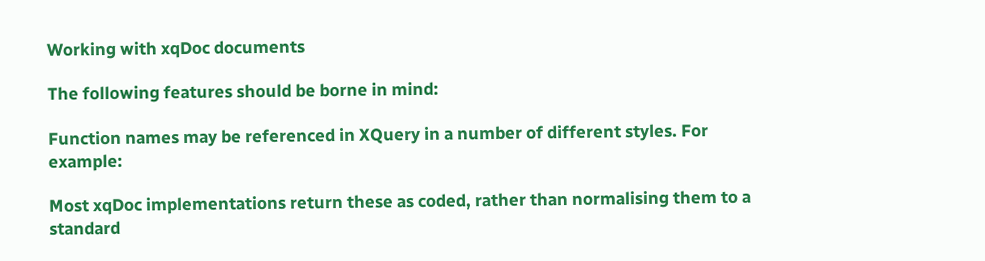Working with xqDoc documents

The following features should be borne in mind:

Function names may be referenced in XQuery in a number of different styles. For example:

Most xqDoc implementations return these as coded, rather than normalising them to a standard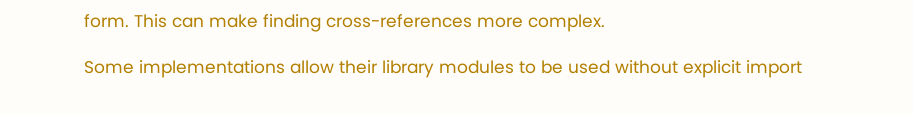form. This can make finding cross-references more complex.

Some implementations allow their library modules to be used without explicit import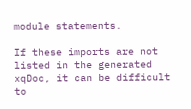module statements.

If these imports are not listed in the generated xqDoc, it can be difficult to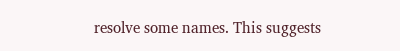resolve some names. This suggests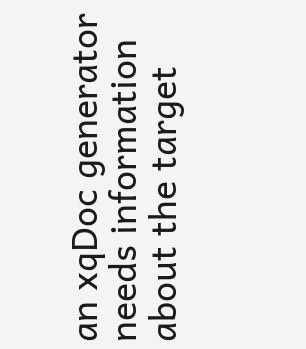an xqDoc generator needs information about the target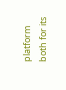platform both for its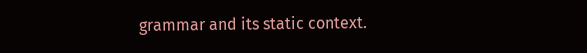grammar and its static context.